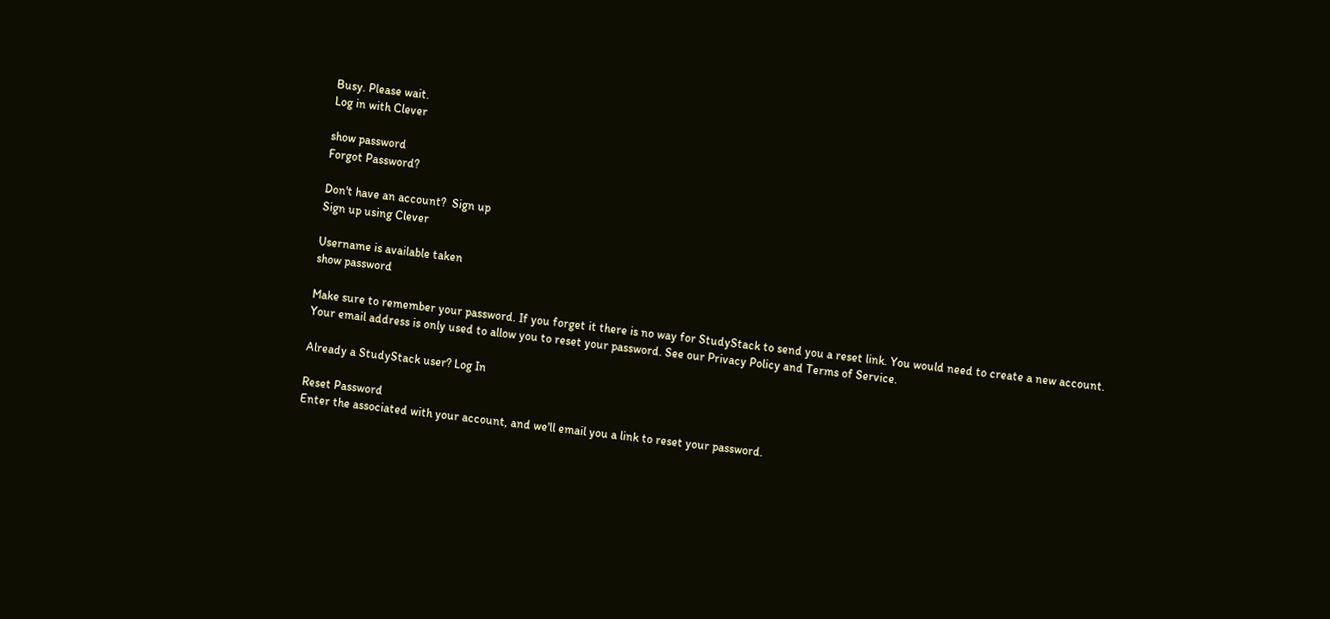Busy. Please wait.
Log in with Clever

show password
Forgot Password?

Don't have an account?  Sign up
Sign up using Clever

Username is available taken
show password

Make sure to remember your password. If you forget it there is no way for StudyStack to send you a reset link. You would need to create a new account.
Your email address is only used to allow you to reset your password. See our Privacy Policy and Terms of Service.

Already a StudyStack user? Log In

Reset Password
Enter the associated with your account, and we'll email you a link to reset your password.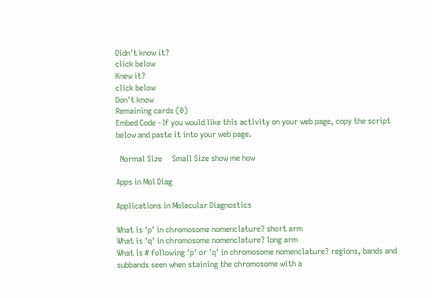Didn't know it?
click below
Knew it?
click below
Don't know
Remaining cards (0)
Embed Code - If you would like this activity on your web page, copy the script below and paste it into your web page.

  Normal Size     Small Size show me how

Apps in Mol Diag

Applications in Molecular Diagnostics

What is 'p' in chromosome nomenclature? short arm
What is 'q' in chromosome nomenclature? long arm
What is # following 'p' or 'q' in chromosome nomenclature? regions, bands and subbands seen when staining the chromosome with a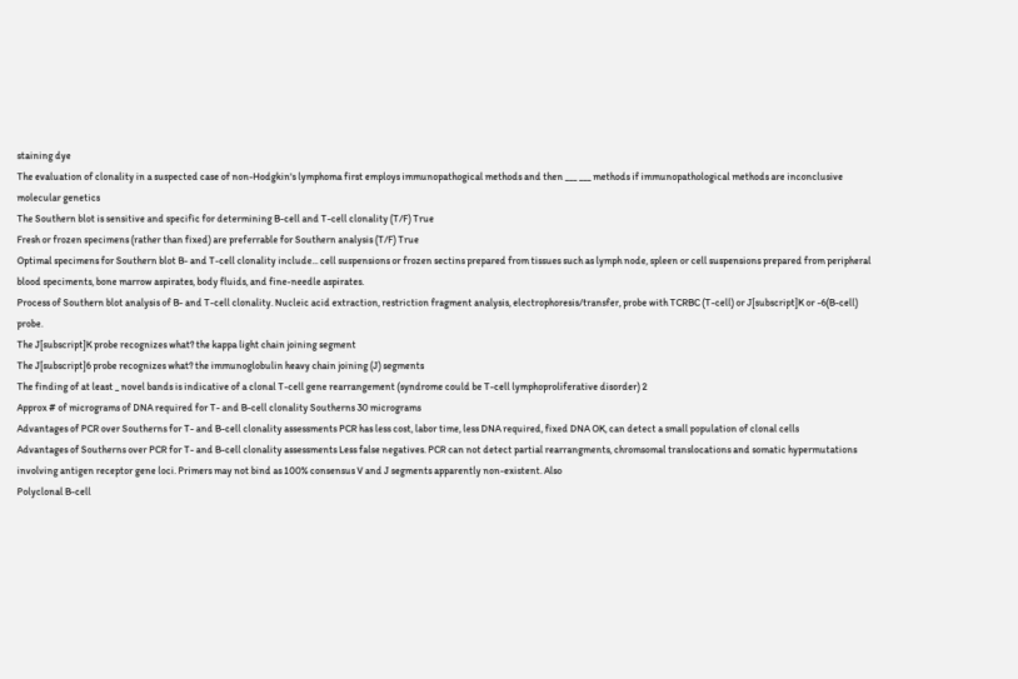staining dye
The evaluation of clonality in a suspected case of non-Hodgkin's lymphoma first employs immunopathogical methods and then ___ ___ methods if immunopathological methods are inconclusive molecular genetics
The Southern blot is sensitive and specific for determining B-cell and T-cell clonality (T/F) True
Fresh or frozen specimens (rather than fixed) are preferrable for Southern analysis (T/F) True
Optimal specimens for Southern blot B- and T-cell clonality include... cell suspensions or frozen sectins prepared from tissues such as lymph node, spleen or cell suspensions prepared from peripheral blood speciments, bone marrow aspirates, body fluids, and fine-needle aspirates.
Process of Southern blot analysis of B- and T-cell clonality. Nucleic acid extraction, restriction fragment analysis, electrophoresis/transfer, probe with TCRBC (T-cell) or J[subscript]K or -6(B-cell) probe.
The J[subscript]K probe recognizes what? the kappa light chain joining segment
The J[subscript]6 probe recognizes what? the immunoglobulin heavy chain joining (J) segments
The finding of at least _ novel bands is indicative of a clonal T-cell gene rearrangement (syndrome could be T-cell lymphoproliferative disorder) 2
Approx # of micrograms of DNA required for T- and B-cell clonality Southerns 30 micrograms
Advantages of PCR over Southerns for T- and B-cell clonality assessments PCR has less cost, labor time, less DNA required, fixed DNA OK, can detect a small population of clonal cells
Advantages of Southerns over PCR for T- and B-cell clonality assessments Less false negatives. PCR can not detect partial rearrangments, chromsomal translocations and somatic hypermutations involving antigen receptor gene loci. Primers may not bind as 100% consensus V and J segments apparently non-existent. Also
Polyclonal B-cell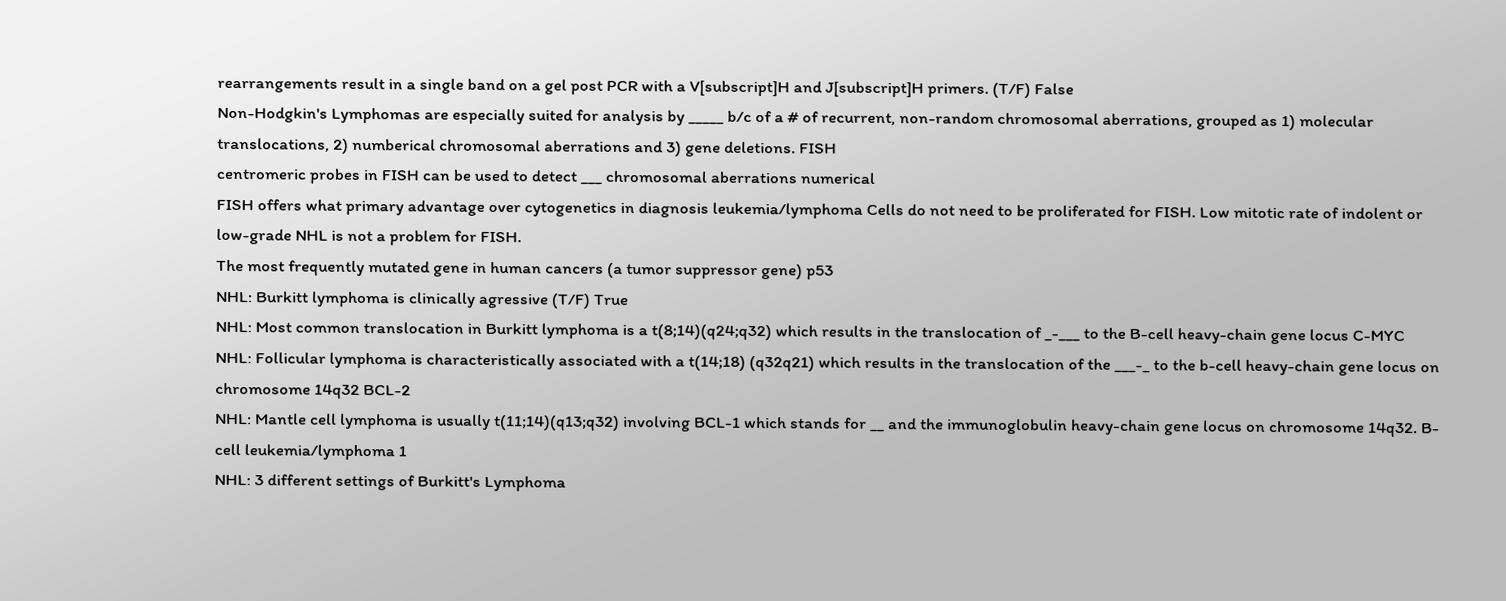rearrangements result in a single band on a gel post PCR with a V[subscript]H and J[subscript]H primers. (T/F) False
Non-Hodgkin's Lymphomas are especially suited for analysis by _____ b/c of a # of recurrent, non-random chromosomal aberrations, grouped as 1) molecular translocations, 2) numberical chromosomal aberrations and 3) gene deletions. FISH
centromeric probes in FISH can be used to detect ___ chromosomal aberrations numerical
FISH offers what primary advantage over cytogenetics in diagnosis leukemia/lymphoma Cells do not need to be proliferated for FISH. Low mitotic rate of indolent or low-grade NHL is not a problem for FISH.
The most frequently mutated gene in human cancers (a tumor suppressor gene) p53
NHL: Burkitt lymphoma is clinically agressive (T/F) True
NHL: Most common translocation in Burkitt lymphoma is a t(8;14)(q24;q32) which results in the translocation of _-___ to the B-cell heavy-chain gene locus C-MYC
NHL: Follicular lymphoma is characteristically associated with a t(14;18) (q32q21) which results in the translocation of the ___-_ to the b-cell heavy-chain gene locus on chromosome 14q32 BCL-2
NHL: Mantle cell lymphoma is usually t(11;14)(q13;q32) involving BCL-1 which stands for __ and the immunoglobulin heavy-chain gene locus on chromosome 14q32. B-cell leukemia/lymphoma 1
NHL: 3 different settings of Burkitt's Lymphoma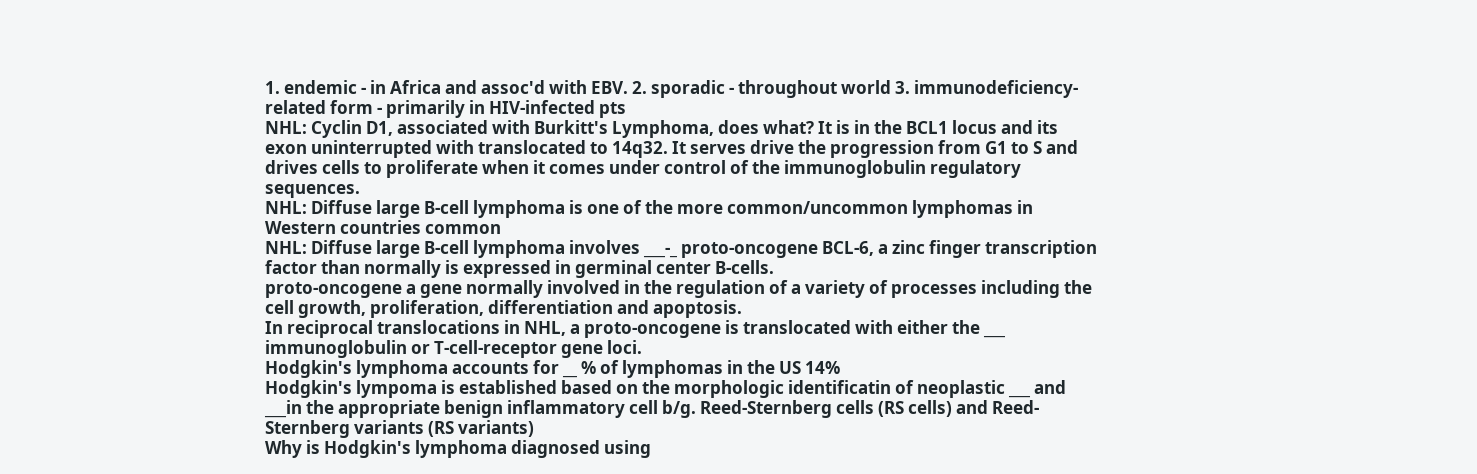1. endemic - in Africa and assoc'd with EBV. 2. sporadic - throughout world 3. immunodeficiency-related form - primarily in HIV-infected pts
NHL: Cyclin D1, associated with Burkitt's Lymphoma, does what? It is in the BCL1 locus and its exon uninterrupted with translocated to 14q32. It serves drive the progression from G1 to S and drives cells to proliferate when it comes under control of the immunoglobulin regulatory sequences.
NHL: Diffuse large B-cell lymphoma is one of the more common/uncommon lymphomas in Western countries common
NHL: Diffuse large B-cell lymphoma involves ___-_ proto-oncogene BCL-6, a zinc finger transcription factor than normally is expressed in germinal center B-cells.
proto-oncogene a gene normally involved in the regulation of a variety of processes including the cell growth, proliferation, differentiation and apoptosis.
In reciprocal translocations in NHL, a proto-oncogene is translocated with either the ___ immunoglobulin or T-cell-receptor gene loci.
Hodgkin's lymphoma accounts for __ % of lymphomas in the US 14%
Hodgkin's lympoma is established based on the morphologic identificatin of neoplastic ___ and ___in the appropriate benign inflammatory cell b/g. Reed-Sternberg cells (RS cells) and Reed-Sternberg variants (RS variants)
Why is Hodgkin's lymphoma diagnosed using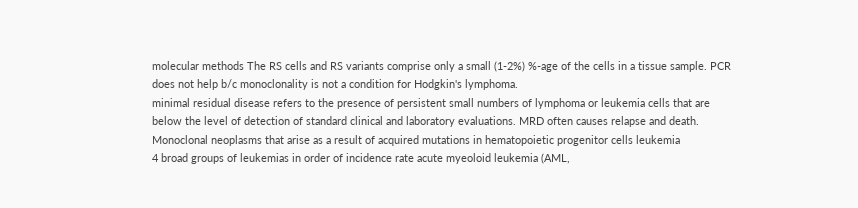molecular methods The RS cells and RS variants comprise only a small (1-2%) %-age of the cells in a tissue sample. PCR does not help b/c monoclonality is not a condition for Hodgkin's lymphoma.
minimal residual disease refers to the presence of persistent small numbers of lymphoma or leukemia cells that are below the level of detection of standard clinical and laboratory evaluations. MRD often causes relapse and death.
Monoclonal neoplasms that arise as a result of acquired mutations in hematopoietic progenitor cells leukemia
4 broad groups of leukemias in order of incidence rate acute myeoloid leukemia (AML,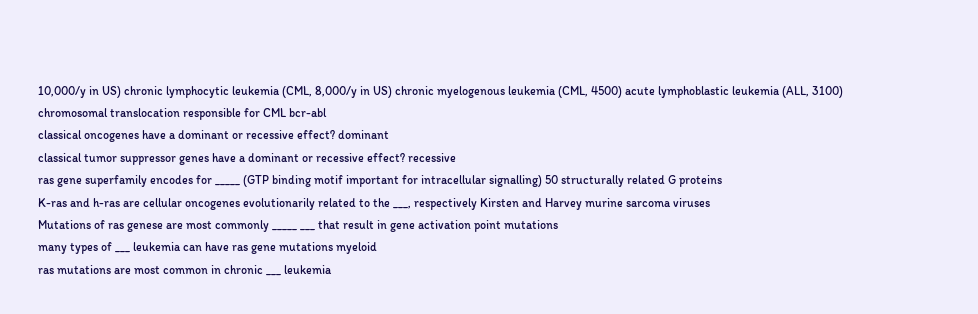10,000/y in US) chronic lymphocytic leukemia (CML, 8,000/y in US) chronic myelogenous leukemia (CML, 4500) acute lymphoblastic leukemia (ALL, 3100)
chromosomal translocation responsible for CML bcr-abl
classical oncogenes have a dominant or recessive effect? dominant
classical tumor suppressor genes have a dominant or recessive effect? recessive
ras gene superfamily encodes for _____ (GTP binding motif important for intracellular signalling) 50 structurally related G proteins
K-ras and h-ras are cellular oncogenes evolutionarily related to the ___, respectively Kirsten and Harvey murine sarcoma viruses
Mutations of ras genese are most commonly _____ ___ that result in gene activation point mutations
many types of ___ leukemia can have ras gene mutations myeloid
ras mutations are most common in chronic ___ leukemia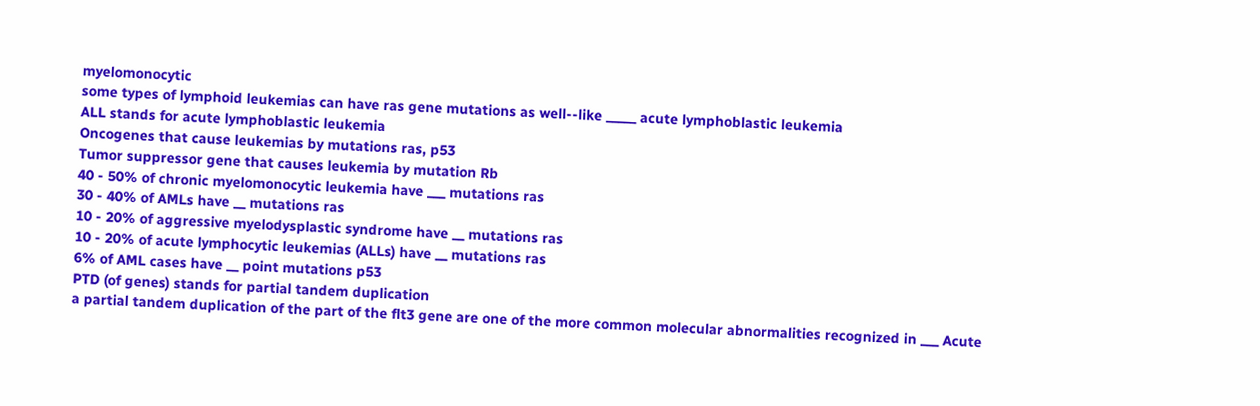myelomonocytic
some types of lymphoid leukemias can have ras gene mutations as well--like _____ acute lymphoblastic leukemia
ALL stands for acute lymphoblastic leukemia
Oncogenes that cause leukemias by mutations ras, p53
Tumor suppressor gene that causes leukemia by mutation Rb
40 - 50% of chronic myelomonocytic leukemia have ___ mutations ras
30 - 40% of AMLs have __ mutations ras
10 - 20% of aggressive myelodysplastic syndrome have __ mutations ras
10 - 20% of acute lymphocytic leukemias (ALLs) have __ mutations ras
6% of AML cases have __ point mutations p53
PTD (of genes) stands for partial tandem duplication
a partial tandem duplication of the part of the flt3 gene are one of the more common molecular abnormalities recognized in ___ Acute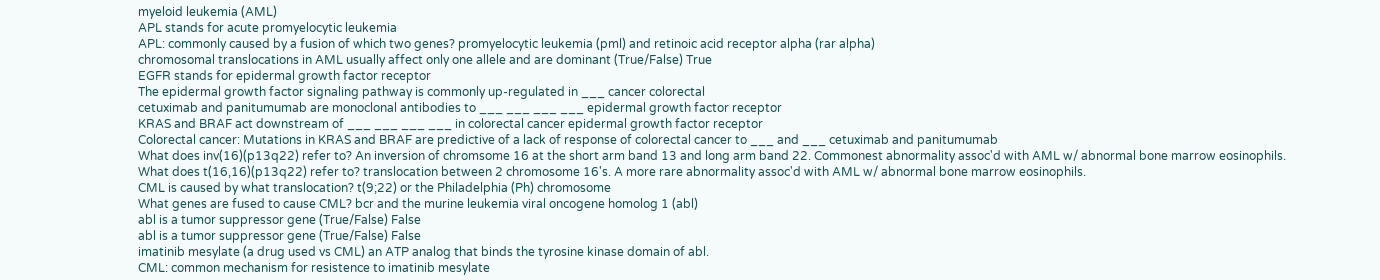myeloid leukemia (AML)
APL stands for acute promyelocytic leukemia
APL: commonly caused by a fusion of which two genes? promyelocytic leukemia (pml) and retinoic acid receptor alpha (rar alpha)
chromosomal translocations in AML usually affect only one allele and are dominant (True/False) True
EGFR stands for epidermal growth factor receptor
The epidermal growth factor signaling pathway is commonly up-regulated in ___ cancer colorectal
cetuximab and panitumumab are monoclonal antibodies to ___ ___ ___ ___ epidermal growth factor receptor
KRAS and BRAF act downstream of ___ ___ ___ ___ in colorectal cancer epidermal growth factor receptor
Colorectal cancer: Mutations in KRAS and BRAF are predictive of a lack of response of colorectal cancer to ___ and ___ cetuximab and panitumumab
What does inv(16)(p13q22) refer to? An inversion of chromsome 16 at the short arm band 13 and long arm band 22. Commonest abnormality assoc'd with AML w/ abnormal bone marrow eosinophils.
What does t(16,16)(p13q22) refer to? translocation between 2 chromosome 16's. A more rare abnormality assoc'd with AML w/ abnormal bone marrow eosinophils.
CML is caused by what translocation? t(9;22) or the Philadelphia (Ph) chromosome
What genes are fused to cause CML? bcr and the murine leukemia viral oncogene homolog 1 (abl)
abl is a tumor suppressor gene (True/False) False
abl is a tumor suppressor gene (True/False) False
imatinib mesylate (a drug used vs CML) an ATP analog that binds the tyrosine kinase domain of abl.
CML: common mechanism for resistence to imatinib mesylate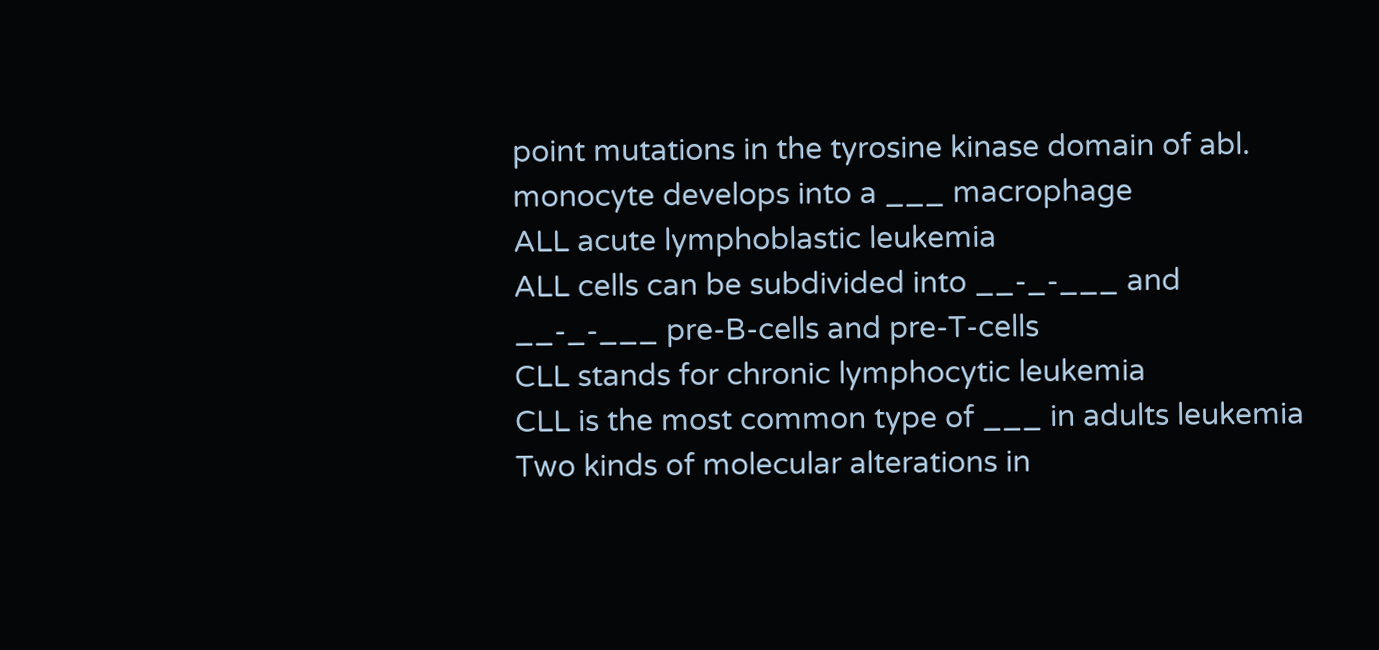point mutations in the tyrosine kinase domain of abl.
monocyte develops into a ___ macrophage
ALL acute lymphoblastic leukemia
ALL cells can be subdivided into __-_-___ and __-_-___ pre-B-cells and pre-T-cells
CLL stands for chronic lymphocytic leukemia
CLL is the most common type of ___ in adults leukemia
Two kinds of molecular alterations in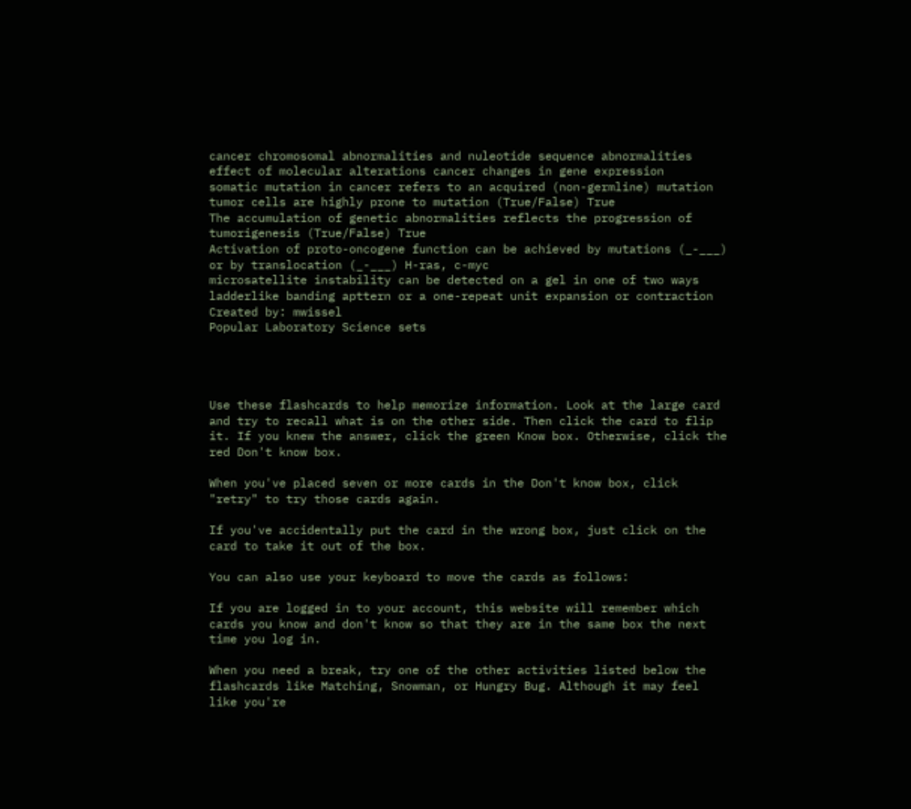cancer chromosomal abnormalities and nuleotide sequence abnormalities
effect of molecular alterations cancer changes in gene expression
somatic mutation in cancer refers to an acquired (non-germline) mutation
tumor cells are highly prone to mutation (True/False) True
The accumulation of genetic abnormalities reflects the progression of tumorigenesis (True/False) True
Activation of proto-oncogene function can be achieved by mutations (_-___) or by translocation (_-___) H-ras, c-myc
microsatellite instability can be detected on a gel in one of two ways ladderlike banding apttern or a one-repeat unit expansion or contraction
Created by: mwissel
Popular Laboratory Science sets




Use these flashcards to help memorize information. Look at the large card and try to recall what is on the other side. Then click the card to flip it. If you knew the answer, click the green Know box. Otherwise, click the red Don't know box.

When you've placed seven or more cards in the Don't know box, click "retry" to try those cards again.

If you've accidentally put the card in the wrong box, just click on the card to take it out of the box.

You can also use your keyboard to move the cards as follows:

If you are logged in to your account, this website will remember which cards you know and don't know so that they are in the same box the next time you log in.

When you need a break, try one of the other activities listed below the flashcards like Matching, Snowman, or Hungry Bug. Although it may feel like you're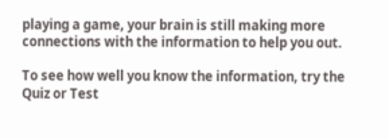playing a game, your brain is still making more connections with the information to help you out.

To see how well you know the information, try the Quiz or Test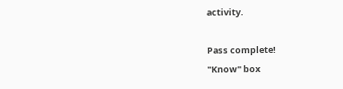activity.

Pass complete!
"Know" box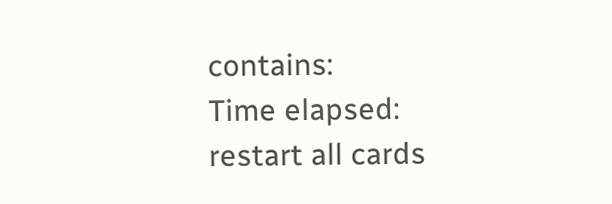contains:
Time elapsed:
restart all cards